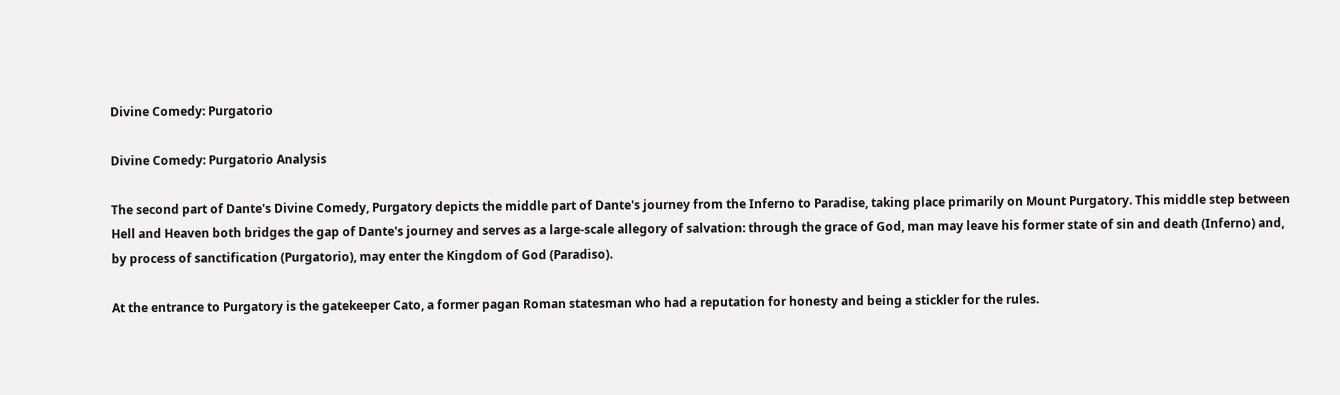Divine Comedy: Purgatorio

Divine Comedy: Purgatorio Analysis

The second part of Dante's Divine Comedy, Purgatory depicts the middle part of Dante's journey from the Inferno to Paradise, taking place primarily on Mount Purgatory. This middle step between Hell and Heaven both bridges the gap of Dante's journey and serves as a large-scale allegory of salvation: through the grace of God, man may leave his former state of sin and death (Inferno) and, by process of sanctification (Purgatorio), may enter the Kingdom of God (Paradiso).

At the entrance to Purgatory is the gatekeeper Cato, a former pagan Roman statesman who had a reputation for honesty and being a stickler for the rules.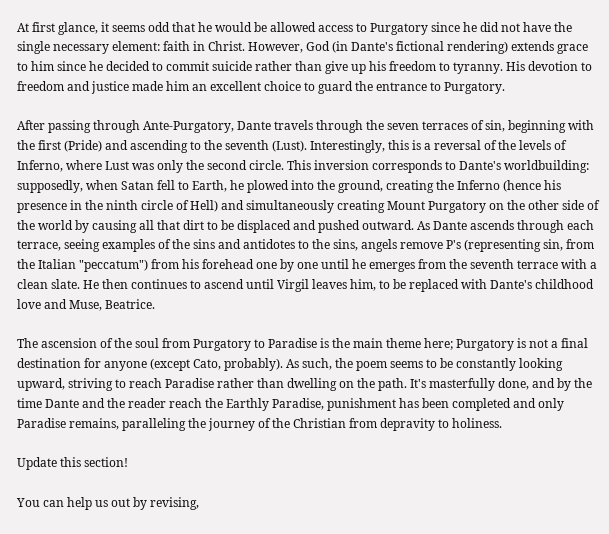At first glance, it seems odd that he would be allowed access to Purgatory since he did not have the single necessary element: faith in Christ. However, God (in Dante's fictional rendering) extends grace to him since he decided to commit suicide rather than give up his freedom to tyranny. His devotion to freedom and justice made him an excellent choice to guard the entrance to Purgatory.

After passing through Ante-Purgatory, Dante travels through the seven terraces of sin, beginning with the first (Pride) and ascending to the seventh (Lust). Interestingly, this is a reversal of the levels of Inferno, where Lust was only the second circle. This inversion corresponds to Dante's worldbuilding: supposedly, when Satan fell to Earth, he plowed into the ground, creating the Inferno (hence his presence in the ninth circle of Hell) and simultaneously creating Mount Purgatory on the other side of the world by causing all that dirt to be displaced and pushed outward. As Dante ascends through each terrace, seeing examples of the sins and antidotes to the sins, angels remove P's (representing sin, from the Italian "peccatum") from his forehead one by one until he emerges from the seventh terrace with a clean slate. He then continues to ascend until Virgil leaves him, to be replaced with Dante's childhood love and Muse, Beatrice.

The ascension of the soul from Purgatory to Paradise is the main theme here; Purgatory is not a final destination for anyone (except Cato, probably). As such, the poem seems to be constantly looking upward, striving to reach Paradise rather than dwelling on the path. It's masterfully done, and by the time Dante and the reader reach the Earthly Paradise, punishment has been completed and only Paradise remains, paralleling the journey of the Christian from depravity to holiness.

Update this section!

You can help us out by revising,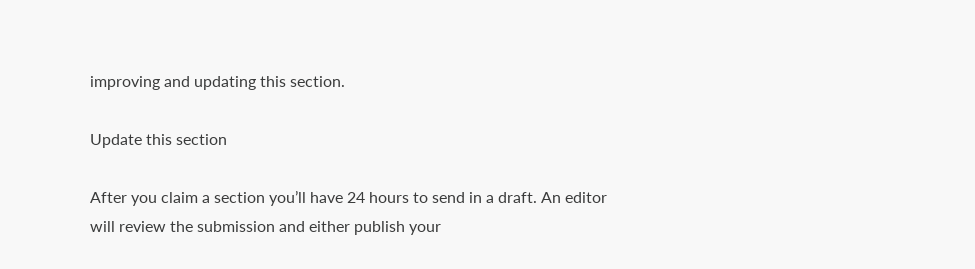improving and updating this section.

Update this section

After you claim a section you’ll have 24 hours to send in a draft. An editor will review the submission and either publish your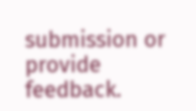submission or provide feedback.